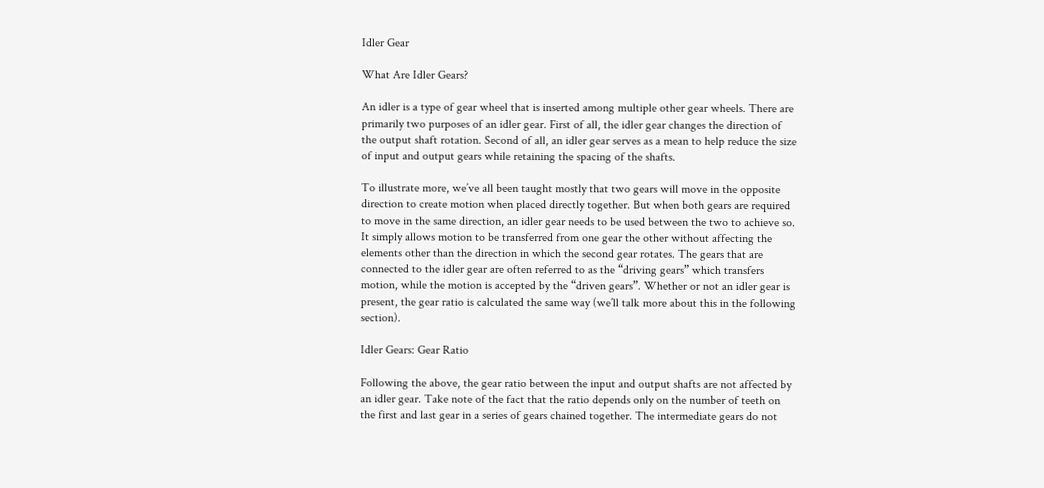Idler Gear

What Are Idler Gears?

An idler is a type of gear wheel that is inserted among multiple other gear wheels. There are primarily two purposes of an idler gear. First of all, the idler gear changes the direction of the output shaft rotation. Second of all, an idler gear serves as a mean to help reduce the size of input and output gears while retaining the spacing of the shafts.

To illustrate more, we’ve all been taught mostly that two gears will move in the opposite direction to create motion when placed directly together. But when both gears are required to move in the same direction, an idler gear needs to be used between the two to achieve so. It simply allows motion to be transferred from one gear the other without affecting the elements other than the direction in which the second gear rotates. The gears that are connected to the idler gear are often referred to as the “driving gears” which transfers motion, while the motion is accepted by the “driven gears”. Whether or not an idler gear is present, the gear ratio is calculated the same way (we’ll talk more about this in the following section).

Idler Gears: Gear Ratio

Following the above, the gear ratio between the input and output shafts are not affected by an idler gear. Take note of the fact that the ratio depends only on the number of teeth on the first and last gear in a series of gears chained together. The intermediate gears do not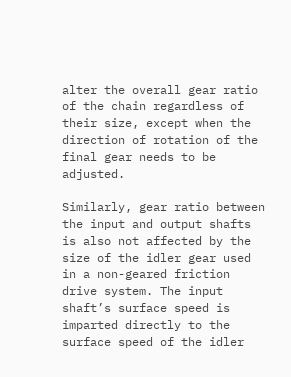alter the overall gear ratio of the chain regardless of their size, except when the direction of rotation of the final gear needs to be adjusted.

Similarly, gear ratio between the input and output shafts is also not affected by the size of the idler gear used in a non-geared friction drive system. The input shaft’s surface speed is imparted directly to the surface speed of the idler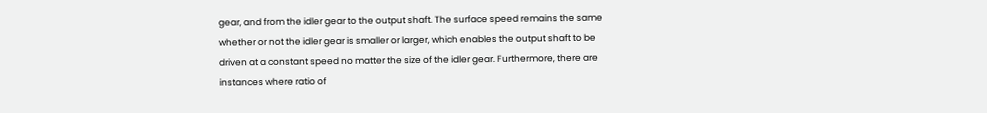gear, and from the idler gear to the output shaft. The surface speed remains the same whether or not the idler gear is smaller or larger, which enables the output shaft to be driven at a constant speed no matter the size of the idler gear. Furthermore, there are instances where ratio of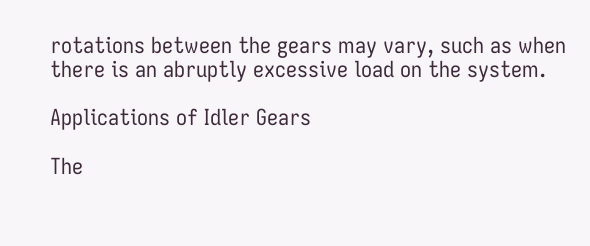rotations between the gears may vary, such as when there is an abruptly excessive load on the system.

Applications of Idler Gears

The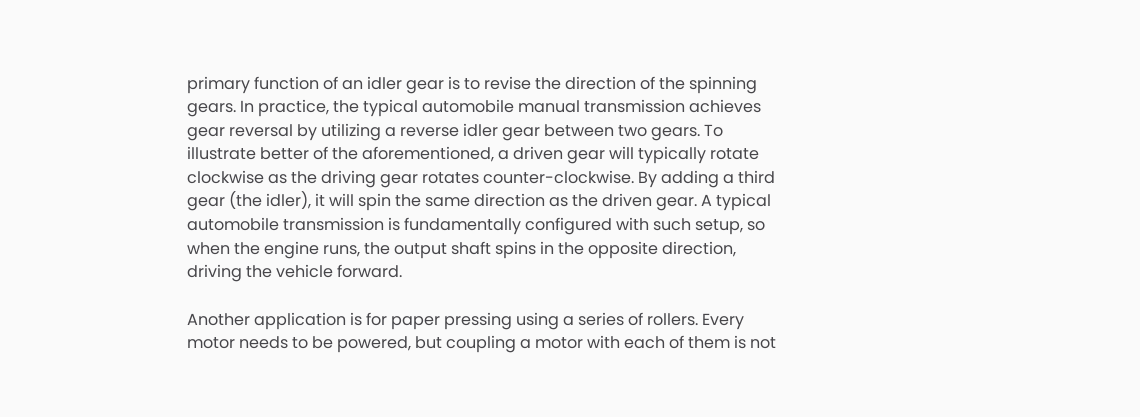primary function of an idler gear is to revise the direction of the spinning gears. In practice, the typical automobile manual transmission achieves gear reversal by utilizing a reverse idler gear between two gears. To illustrate better of the aforementioned, a driven gear will typically rotate clockwise as the driving gear rotates counter-clockwise. By adding a third gear (the idler), it will spin the same direction as the driven gear. A typical automobile transmission is fundamentally configured with such setup, so when the engine runs, the output shaft spins in the opposite direction, driving the vehicle forward.

Another application is for paper pressing using a series of rollers. Every motor needs to be powered, but coupling a motor with each of them is not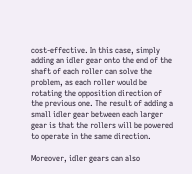cost-effective. In this case, simply adding an idler gear onto the end of the shaft of each roller can solve the problem, as each roller would be rotating the opposition direction of the previous one. The result of adding a small idler gear between each larger gear is that the rollers will be powered to operate in the same direction.

Moreover, idler gears can also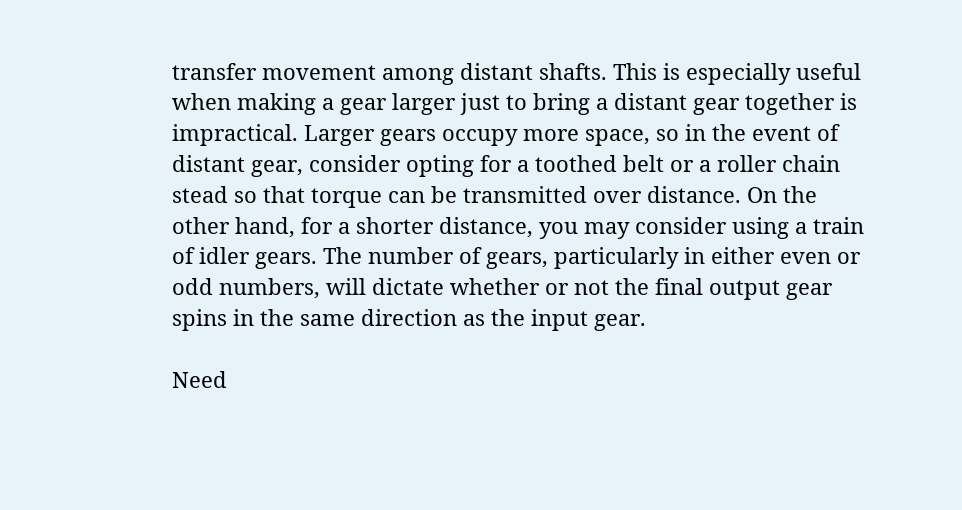transfer movement among distant shafts. This is especially useful when making a gear larger just to bring a distant gear together is impractical. Larger gears occupy more space, so in the event of distant gear, consider opting for a toothed belt or a roller chain stead so that torque can be transmitted over distance. On the other hand, for a shorter distance, you may consider using a train of idler gears. The number of gears, particularly in either even or odd numbers, will dictate whether or not the final output gear spins in the same direction as the input gear.

Need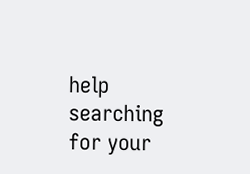help searching for your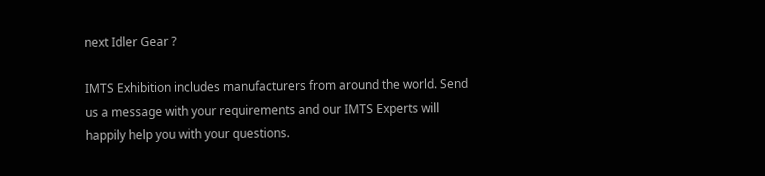next Idler Gear ?

IMTS Exhibition includes manufacturers from around the world. Send us a message with your requirements and our IMTS Experts will happily help you with your questions.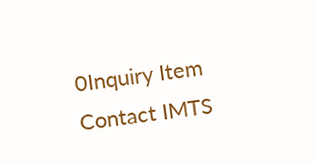0Inquiry Item Contact IMTS